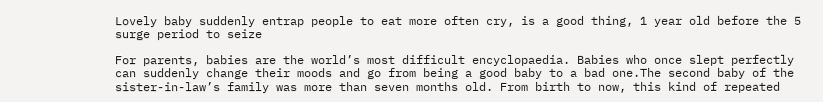Lovely baby suddenly entrap people to eat more often cry, is a good thing, 1 year old before the 5 surge period to seize

For parents, babies are the world’s most difficult encyclopaedia. Babies who once slept perfectly can suddenly change their moods and go from being a good baby to a bad one.The second baby of the sister-in-law’s family was more than seven months old. From birth to now, this kind of repeated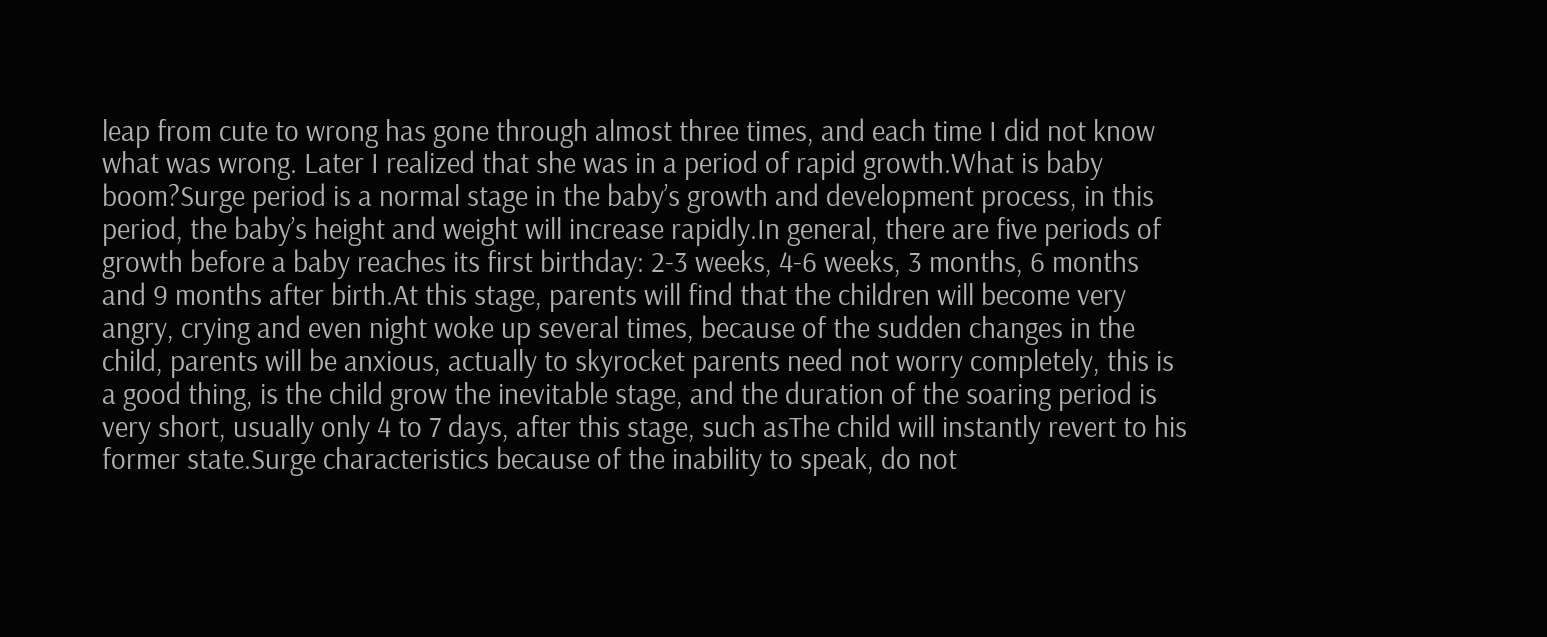leap from cute to wrong has gone through almost three times, and each time I did not know what was wrong. Later I realized that she was in a period of rapid growth.What is baby boom?Surge period is a normal stage in the baby’s growth and development process, in this period, the baby’s height and weight will increase rapidly.In general, there are five periods of growth before a baby reaches its first birthday: 2-3 weeks, 4-6 weeks, 3 months, 6 months and 9 months after birth.At this stage, parents will find that the children will become very angry, crying and even night woke up several times, because of the sudden changes in the child, parents will be anxious, actually to skyrocket parents need not worry completely, this is a good thing, is the child grow the inevitable stage, and the duration of the soaring period is very short, usually only 4 to 7 days, after this stage, such asThe child will instantly revert to his former state.Surge characteristics because of the inability to speak, do not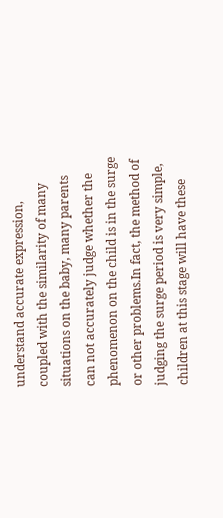understand accurate expression, coupled with the similarity of many situations on the baby, many parents can not accurately judge whether the phenomenon on the child is in the surge or other problems.In fact, the method of judging the surge period is very simple, children at this stage will have these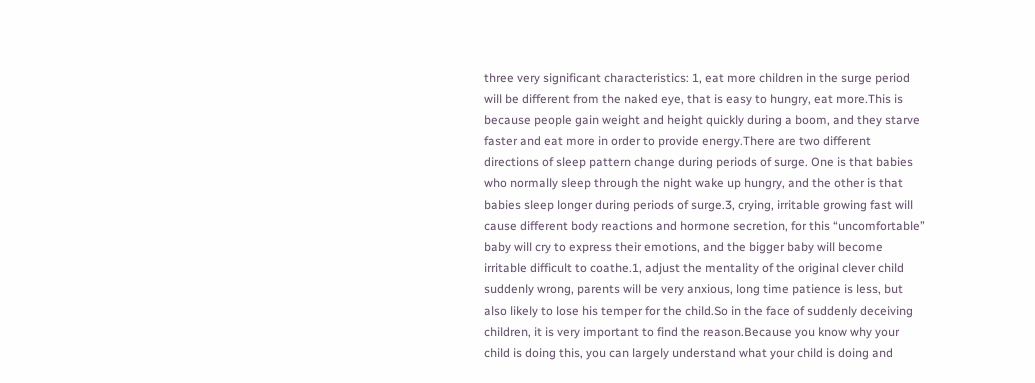three very significant characteristics: 1, eat more children in the surge period will be different from the naked eye, that is easy to hungry, eat more.This is because people gain weight and height quickly during a boom, and they starve faster and eat more in order to provide energy.There are two different directions of sleep pattern change during periods of surge. One is that babies who normally sleep through the night wake up hungry, and the other is that babies sleep longer during periods of surge.3, crying, irritable growing fast will cause different body reactions and hormone secretion, for this “uncomfortable” baby will cry to express their emotions, and the bigger baby will become irritable difficult to coathe.1, adjust the mentality of the original clever child suddenly wrong, parents will be very anxious, long time patience is less, but also likely to lose his temper for the child.So in the face of suddenly deceiving children, it is very important to find the reason.Because you know why your child is doing this, you can largely understand what your child is doing and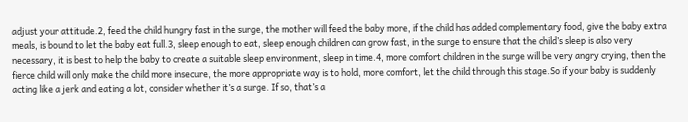adjust your attitude.2, feed the child hungry fast in the surge, the mother will feed the baby more, if the child has added complementary food, give the baby extra meals, is bound to let the baby eat full.3, sleep enough to eat, sleep enough children can grow fast, in the surge to ensure that the child’s sleep is also very necessary, it is best to help the baby to create a suitable sleep environment, sleep in time.4, more comfort children in the surge will be very angry crying, then the fierce child will only make the child more insecure, the more appropriate way is to hold, more comfort, let the child through this stage.So if your baby is suddenly acting like a jerk and eating a lot, consider whether it’s a surge. If so, that’s a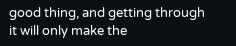good thing, and getting through it will only make the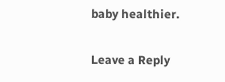baby healthier.

Leave a Reply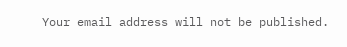Your email address will not be published.